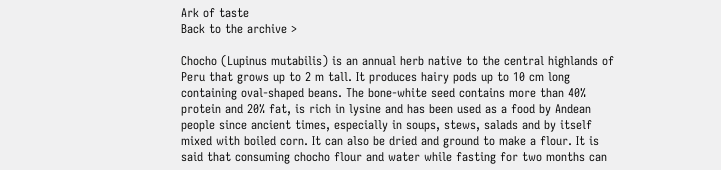Ark of taste
Back to the archive >

Chocho (Lupinus mutabilis) is an annual herb native to the central highlands of Peru that grows up to 2 m tall. It produces hairy pods up to 10 cm long containing oval-shaped beans. The bone-white seed contains more than 40% protein and 20% fat, is rich in lysine and has been used as a food by Andean people since ancient times, especially in soups, stews, salads and by itself mixed with boiled corn. It can also be dried and ground to make a flour. It is said that consuming chocho flour and water while fasting for two months can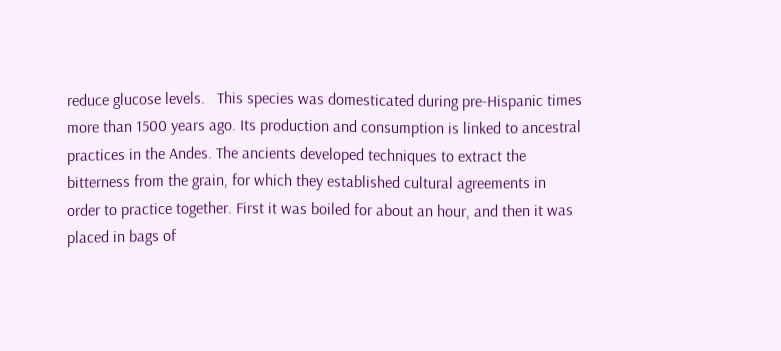reduce glucose levels.   This species was domesticated during pre-Hispanic times more than 1500 years ago. Its production and consumption is linked to ancestral practices in the Andes. The ancients developed techniques to extract the bitterness from the grain, for which they established cultural agreements in order to practice together. First it was boiled for about an hour, and then it was placed in bags of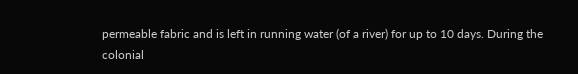permeable fabric and is left in running water (of a river) for up to 10 days. During the colonial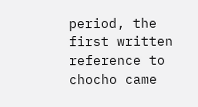period, the first written reference to chocho came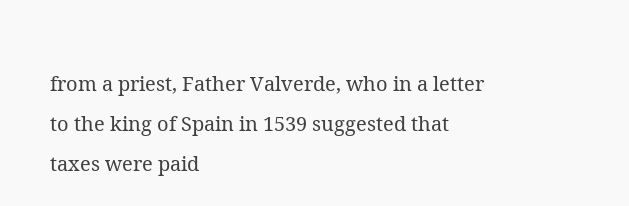from a priest, Father Valverde, who in a letter to the king of Spain in 1539 suggested that taxes were paid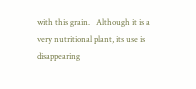with this grain.   Although it is a very nutritional plant, its use is disappearing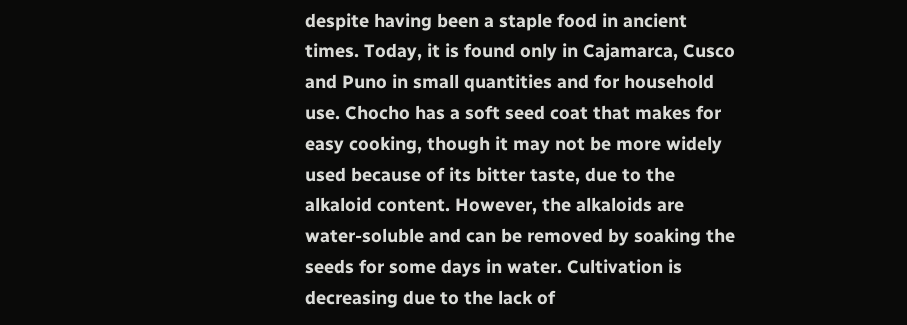despite having been a staple food in ancient times. Today, it is found only in Cajamarca, Cusco and Puno in small quantities and for household use. Chocho has a soft seed coat that makes for easy cooking, though it may not be more widely used because of its bitter taste, due to the alkaloid content. However, the alkaloids are water-soluble and can be removed by soaking the seeds for some days in water. Cultivation is decreasing due to the lack of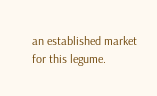an established market for this legume.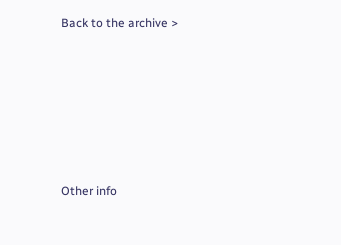Back to the archive >






Other info